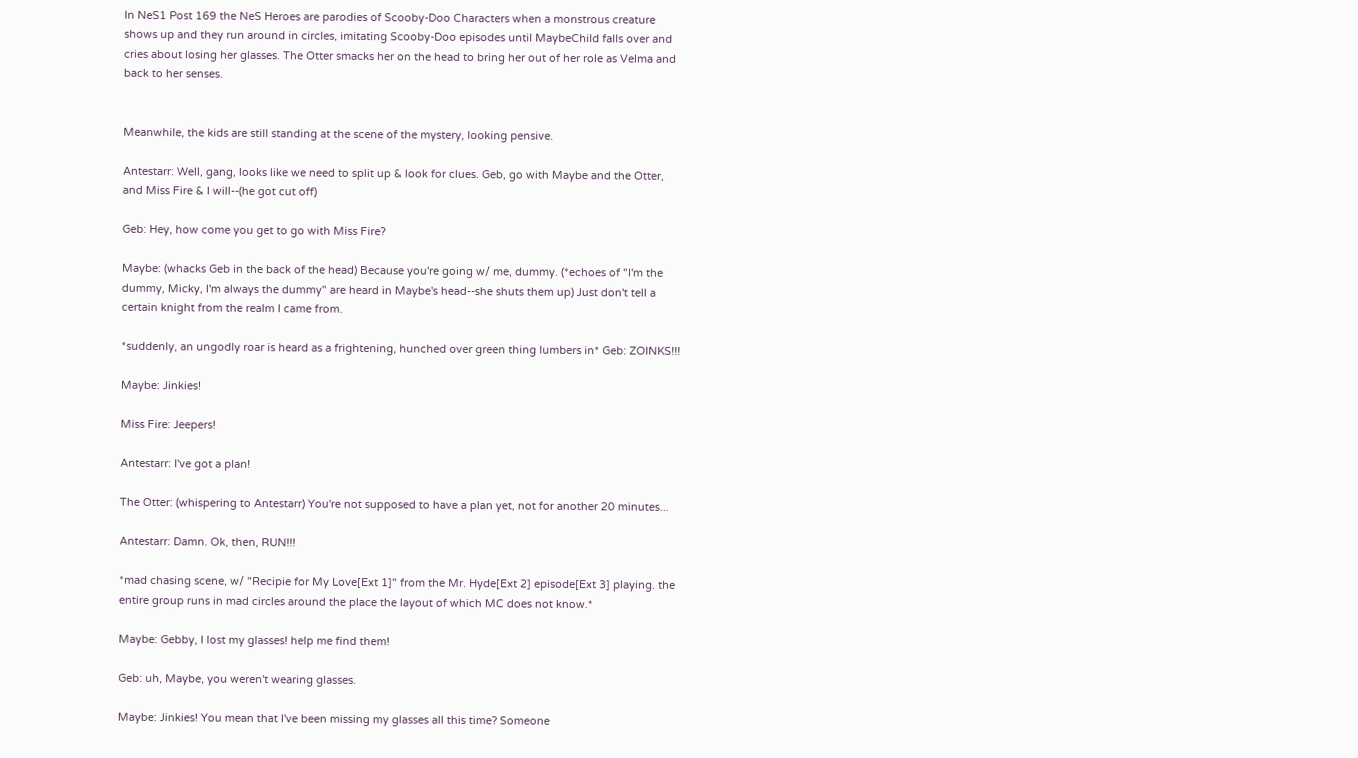In NeS1 Post 169 the NeS Heroes are parodies of Scooby-Doo Characters when a monstrous creature shows up and they run around in circles, imitating Scooby-Doo episodes until MaybeChild falls over and cries about losing her glasses. The Otter smacks her on the head to bring her out of her role as Velma and back to her senses.


Meanwhile, the kids are still standing at the scene of the mystery, looking pensive.

Antestarr: Well, gang, looks like we need to split up & look for clues. Geb, go with Maybe and the Otter, and Miss Fire & I will--(he got cut off)

Geb: Hey, how come you get to go with Miss Fire?

Maybe: (whacks Geb in the back of the head) Because you're going w/ me, dummy. (*echoes of "I'm the dummy, Micky, I'm always the dummy" are heard in Maybe's head--she shuts them up) Just don't tell a certain knight from the realm I came from.

*suddenly, an ungodly roar is heard as a frightening, hunched over green thing lumbers in* Geb: ZOINKS!!!

Maybe: Jinkies!

Miss Fire: Jeepers!

Antestarr: I've got a plan!

The Otter: (whispering to Antestarr) You're not supposed to have a plan yet, not for another 20 minutes...

Antestarr: Damn. Ok, then, RUN!!!

*mad chasing scene, w/ "Recipie for My Love[Ext 1]" from the Mr. Hyde[Ext 2] episode[Ext 3] playing. the entire group runs in mad circles around the place the layout of which MC does not know.*

Maybe: Gebby, I lost my glasses! help me find them!

Geb: uh, Maybe, you weren't wearing glasses.

Maybe: Jinkies! You mean that I've been missing my glasses all this time? Someone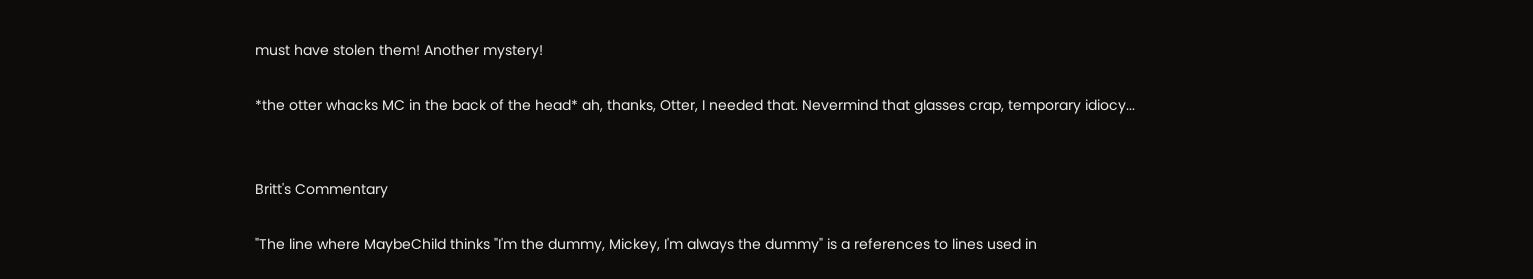must have stolen them! Another mystery!

*the otter whacks MC in the back of the head* ah, thanks, Otter, I needed that. Nevermind that glasses crap, temporary idiocy...


Britt's Commentary

"The line where MaybeChild thinks "I'm the dummy, Mickey, I'm always the dummy" is a references to lines used in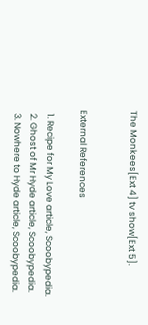The Monkees[Ext 4] tv show[Ext 5].


External References

  1. Recipe for My Love article, Scoobypedia.
  2. Ghost of Mr Hyde article, Scoobypedia.
  3. Nowhere to Hyde article, Scoobypedia.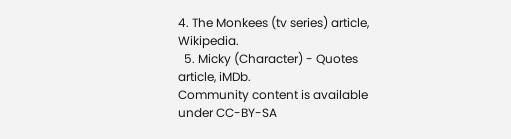4. The Monkees (tv series) article, Wikipedia.
  5. Micky (Character) - Quotes article, iMDb.
Community content is available under CC-BY-SA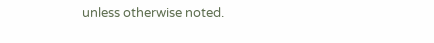unless otherwise noted.